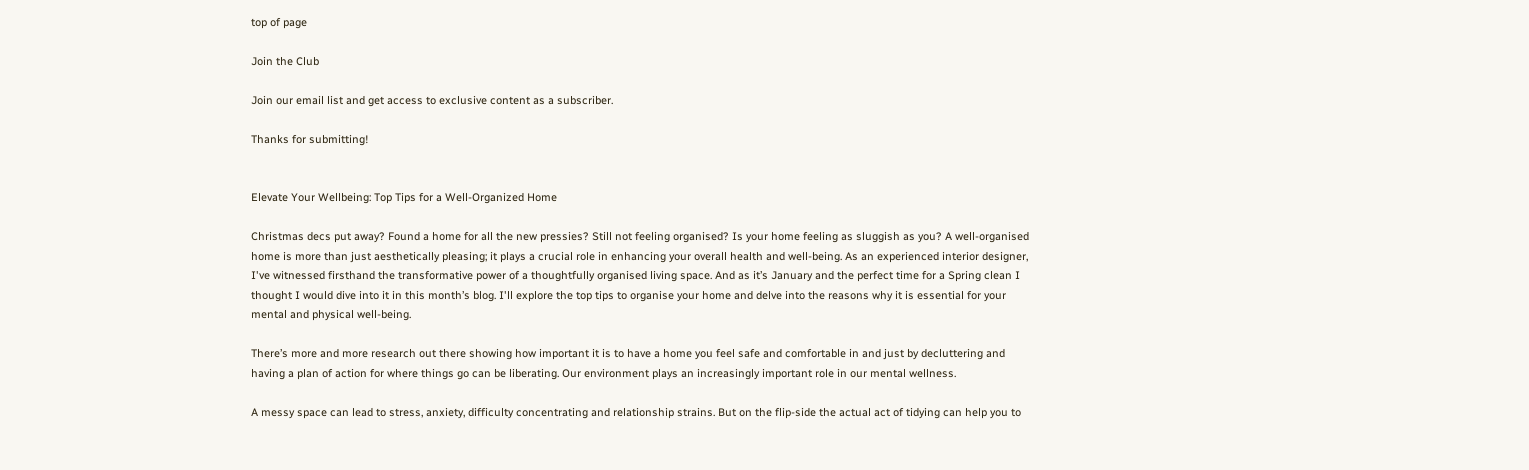top of page

Join the Club

Join our email list and get access to exclusive content as a subscriber.

Thanks for submitting!


Elevate Your Wellbeing: Top Tips for a Well-Organized Home

Christmas decs put away? Found a home for all the new pressies? Still not feeling organised? Is your home feeling as sluggish as you? A well-organised home is more than just aesthetically pleasing; it plays a crucial role in enhancing your overall health and well-being. As an experienced interior designer, I've witnessed firsthand the transformative power of a thoughtfully organised living space. And as it’s January and the perfect time for a Spring clean I thought I would dive into it in this month’s blog. I'll explore the top tips to organise your home and delve into the reasons why it is essential for your mental and physical well-being.

There’s more and more research out there showing how important it is to have a home you feel safe and comfortable in and just by decluttering and having a plan of action for where things go can be liberating. Our environment plays an increasingly important role in our mental wellness.

A messy space can lead to stress, anxiety, difficulty concentrating and relationship strains. But on the flip-side the actual act of tidying can help you to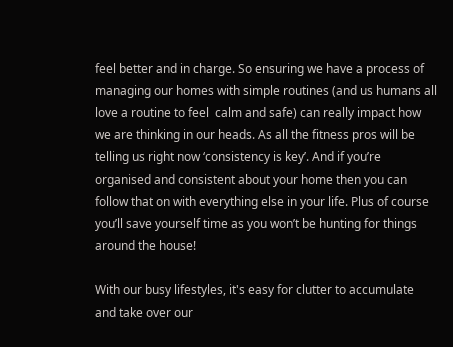feel better and in charge. So ensuring we have a process of managing our homes with simple routines (and us humans all love a routine to feel  calm and safe) can really impact how we are thinking in our heads. As all the fitness pros will be telling us right now ‘consistency is key’. And if you’re organised and consistent about your home then you can follow that on with everything else in your life. Plus of course you’ll save yourself time as you won’t be hunting for things around the house!

With our busy lifestyles, it's easy for clutter to accumulate and take over our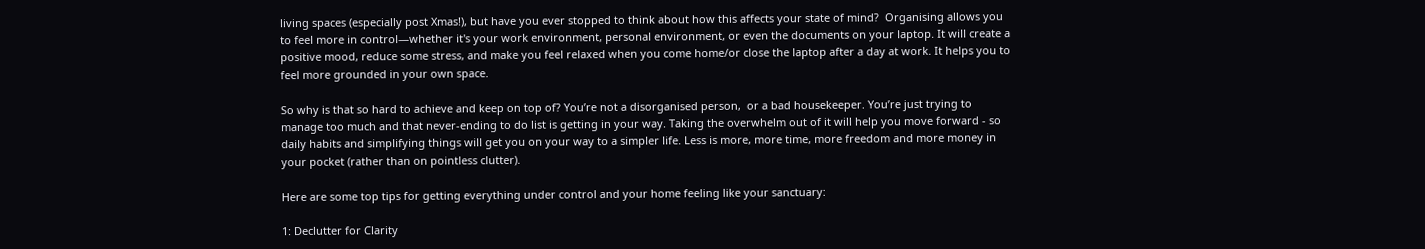living spaces (especially post Xmas!), but have you ever stopped to think about how this affects your state of mind?  Organising allows you to feel more in control—whether it's your work environment, personal environment, or even the documents on your laptop. It will create a positive mood, reduce some stress, and make you feel relaxed when you come home/or close the laptop after a day at work. It helps you to feel more grounded in your own space.

So why is that so hard to achieve and keep on top of? You’re not a disorganised person,  or a bad housekeeper. You’re just trying to manage too much and that never-ending to do list is getting in your way. Taking the overwhelm out of it will help you move forward - so daily habits and simplifying things will get you on your way to a simpler life. Less is more, more time, more freedom and more money in your pocket (rather than on pointless clutter).

Here are some top tips for getting everything under control and your home feeling like your sanctuary:

1: Declutter for Clarity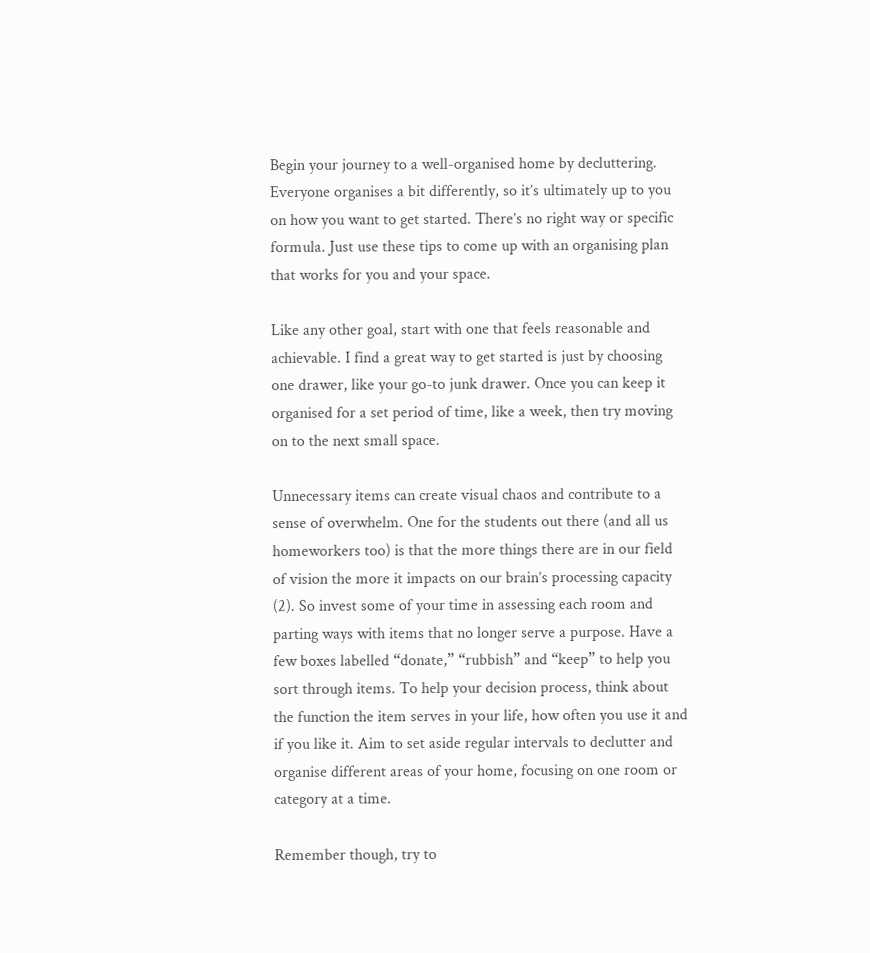Begin your journey to a well-organised home by decluttering. Everyone organises a bit differently, so it’s ultimately up to you on how you want to get started. There’s no right way or specific formula. Just use these tips to come up with an organising plan that works for you and your space.

Like any other goal, start with one that feels reasonable and achievable. I find a great way to get started is just by choosing one drawer, like your go-to junk drawer. Once you can keep it organised for a set period of time, like a week, then try moving on to the next small space.

Unnecessary items can create visual chaos and contribute to a sense of overwhelm. One for the students out there (and all us homeworkers too) is that the more things there are in our field of vision the more it impacts on our brain’s processing capacity (2). So invest some of your time in assessing each room and parting ways with items that no longer serve a purpose. Have a few boxes labelled “donate,” “rubbish” and “keep” to help you sort through items. To help your decision process, think about the function the item serves in your life, how often you use it and if you like it. Aim to set aside regular intervals to declutter and organise different areas of your home, focusing on one room or category at a time.

Remember though, try to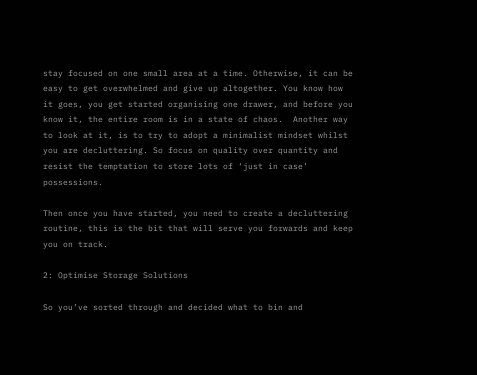stay focused on one small area at a time. Otherwise, it can be easy to get overwhelmed and give up altogether. You know how it goes, you get started organising one drawer, and before you know it, the entire room is in a state of chaos.  Another way to look at it, is to try to adopt a minimalist mindset whilst you are decluttering. So focus on quality over quantity and resist the temptation to store lots of ‘just in case’ possessions.

Then once you have started, you need to create a decluttering routine, this is the bit that will serve you forwards and keep you on track.

2: Optimise Storage Solutions

So you’ve sorted through and decided what to bin and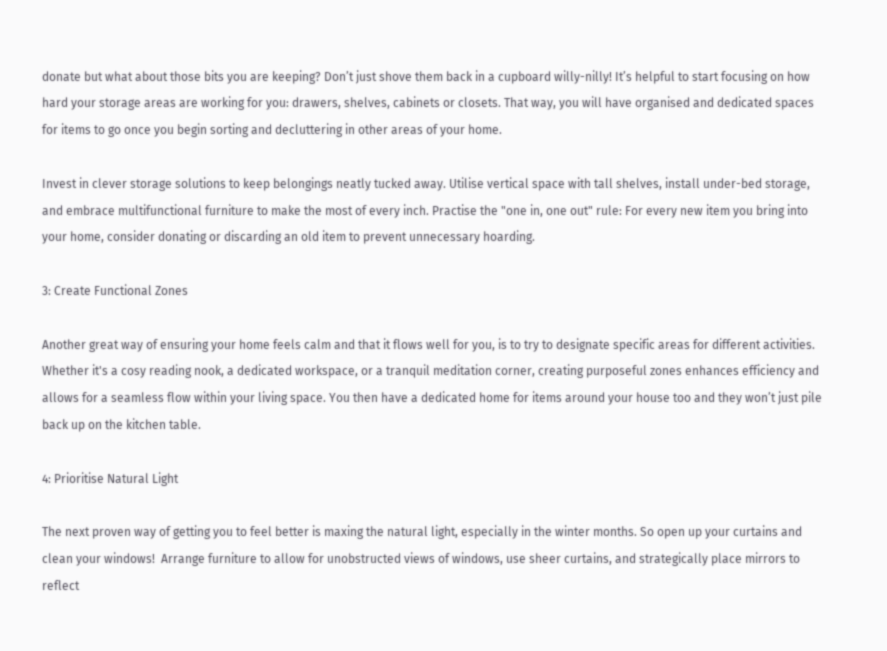donate but what about those bits you are keeping? Don’t just shove them back in a cupboard willy-nilly! It’s helpful to start focusing on how hard your storage areas are working for you: drawers, shelves, cabinets or closets. That way, you will have organised and dedicated spaces for items to go once you begin sorting and decluttering in other areas of your home.

Invest in clever storage solutions to keep belongings neatly tucked away. Utilise vertical space with tall shelves, install under-bed storage, and embrace multifunctional furniture to make the most of every inch. Practise the "one in, one out" rule: For every new item you bring into your home, consider donating or discarding an old item to prevent unnecessary hoarding.

3: Create Functional Zones

Another great way of ensuring your home feels calm and that it flows well for you, is to try to designate specific areas for different activities. Whether it's a cosy reading nook, a dedicated workspace, or a tranquil meditation corner, creating purposeful zones enhances efficiency and allows for a seamless flow within your living space. You then have a dedicated home for items around your house too and they won’t just pile back up on the kitchen table.

4: Prioritise Natural Light

The next proven way of getting you to feel better is maxing the natural light, especially in the winter months. So open up your curtains and clean your windows!  Arrange furniture to allow for unobstructed views of windows, use sheer curtains, and strategically place mirrors to reflect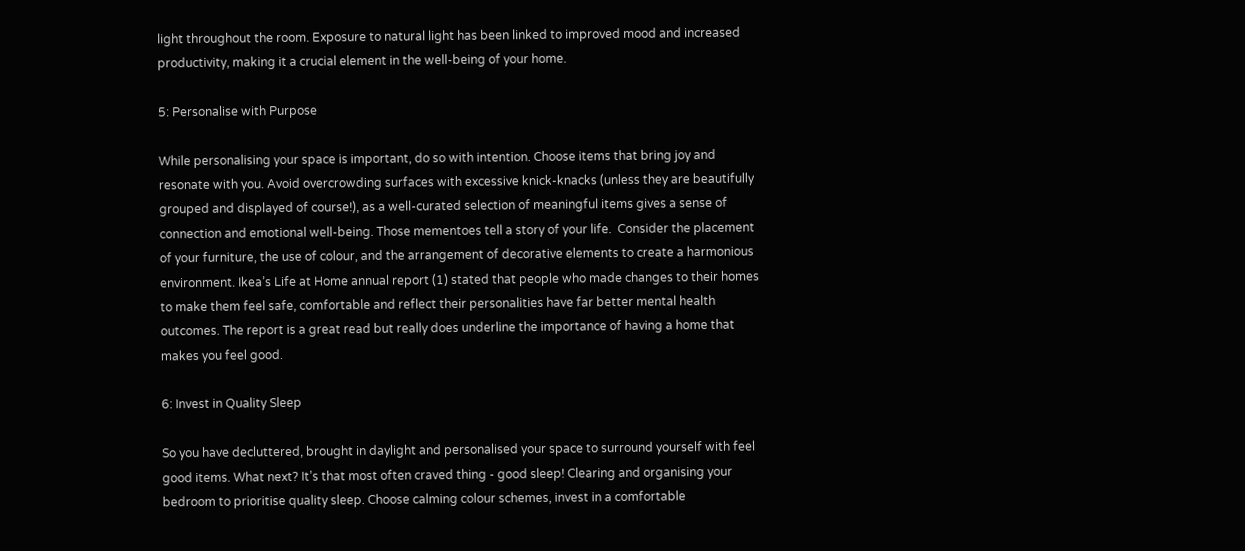light throughout the room. Exposure to natural light has been linked to improved mood and increased productivity, making it a crucial element in the well-being of your home.

5: Personalise with Purpose

While personalising your space is important, do so with intention. Choose items that bring joy and resonate with you. Avoid overcrowding surfaces with excessive knick-knacks (unless they are beautifully grouped and displayed of course!), as a well-curated selection of meaningful items gives a sense of connection and emotional well-being. Those mementoes tell a story of your life.  Consider the placement of your furniture, the use of colour, and the arrangement of decorative elements to create a harmonious environment. Ikea’s Life at Home annual report (1) stated that people who made changes to their homes to make them feel safe, comfortable and reflect their personalities have far better mental health outcomes. The report is a great read but really does underline the importance of having a home that makes you feel good.

6: Invest in Quality Sleep

So you have decluttered, brought in daylight and personalised your space to surround yourself with feel good items. What next? It’s that most often craved thing - good sleep! Clearing and organising your bedroom to prioritise quality sleep. Choose calming colour schemes, invest in a comfortable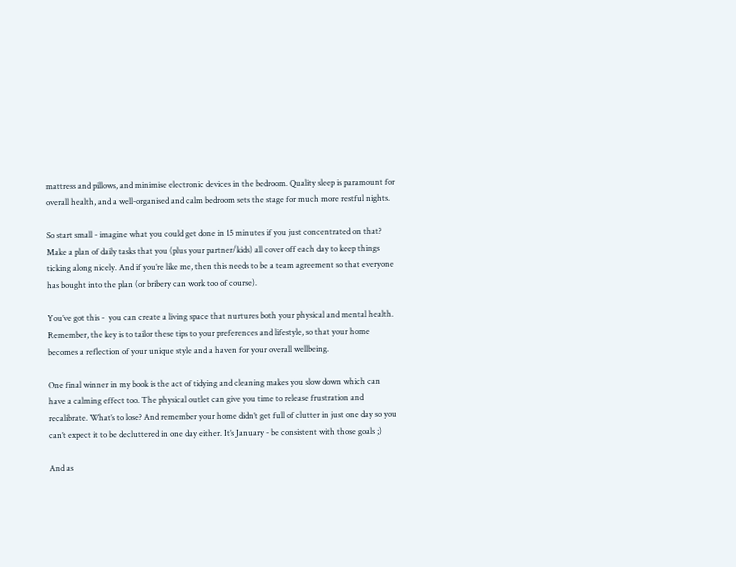mattress and pillows, and minimise electronic devices in the bedroom. Quality sleep is paramount for overall health, and a well-organised and calm bedroom sets the stage for much more restful nights.

So start small - imagine what you could get done in 15 minutes if you just concentrated on that? Make a plan of daily tasks that you (plus your partner/kids) all cover off each day to keep things ticking along nicely. And if you’re like me, then this needs to be a team agreement so that everyone has bought into the plan (or bribery can work too of course).

You’ve got this -  you can create a living space that nurtures both your physical and mental health. Remember, the key is to tailor these tips to your preferences and lifestyle, so that your home becomes a reflection of your unique style and a haven for your overall wellbeing.

One final winner in my book is the act of tidying and cleaning makes you slow down which can have a calming effect too. The physical outlet can give you time to release frustration and recalibrate. What’s to lose? And remember your home didn’t get full of clutter in just one day so you can’t expect it to be decluttered in one day either. It’s January - be consistent with those goals ;)

And as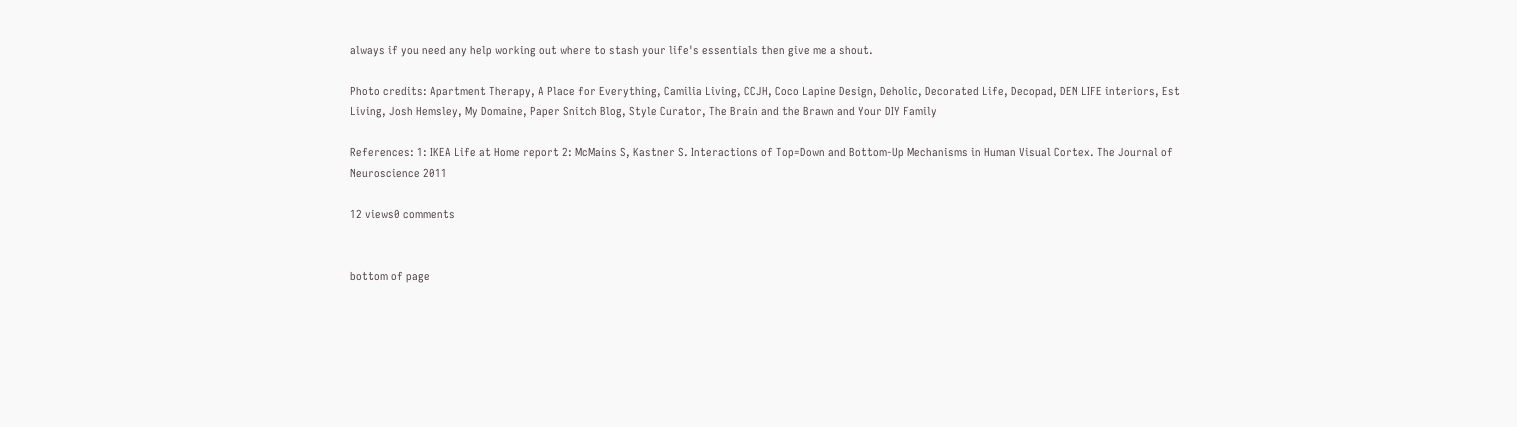always if you need any help working out where to stash your life's essentials then give me a shout.

Photo credits: Apartment Therapy, A Place for Everything, Camilia Living, CCJH, Coco Lapine Design, Deholic, Decorated Life, Decopad, DEN LIFE interiors, Est Living, Josh Hemsley, My Domaine, Paper Snitch Blog, Style Curator, The Brain and the Brawn and Your DIY Family

References: 1: IKEA Life at Home report 2: McMains S, Kastner S. Interactions of Top=Down and Bottom-Up Mechanisms in Human Visual Cortex. The Journal of Neuroscience 2011

12 views0 comments


bottom of page